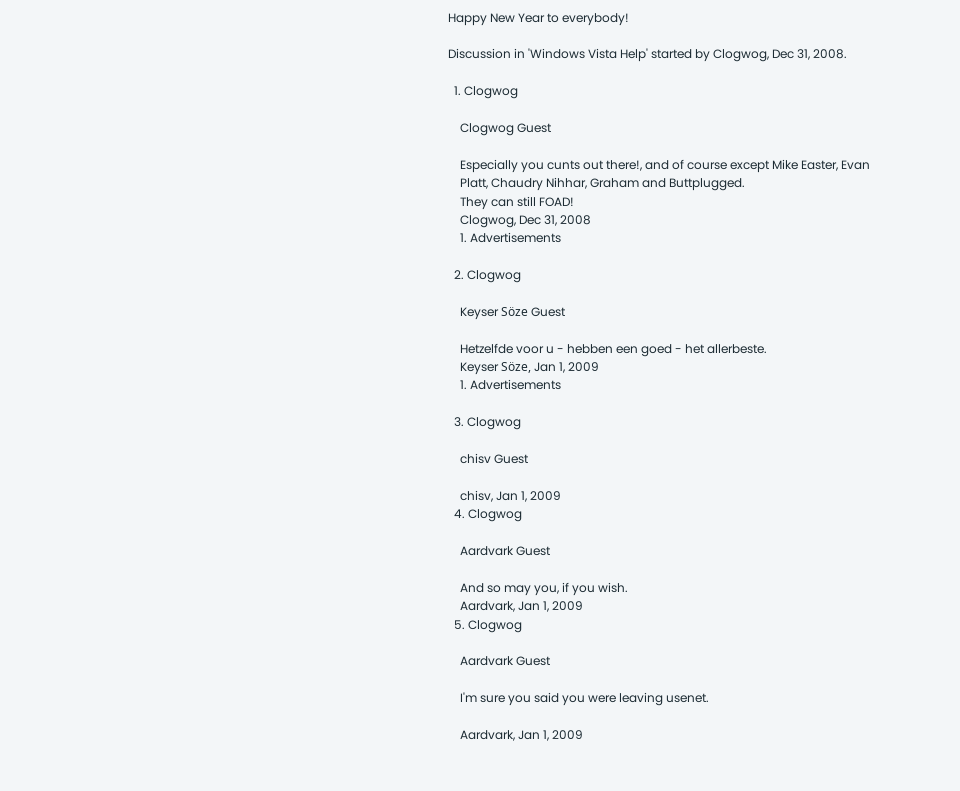Happy New Year to everybody!

Discussion in 'Windows Vista Help' started by Clogwog, Dec 31, 2008.

  1. Clogwog

    Clogwog Guest

    Especially you cunts out there!, and of course except Mike Easter, Evan
    Platt, Chaudry Nihhar, Graham and Buttplugged.
    They can still FOAD!
    Clogwog, Dec 31, 2008
    1. Advertisements

  2. Clogwog

    Keyser Söze Guest

    Hetzelfde voor u - hebben een goed - het allerbeste.
    Keyser Söze, Jan 1, 2009
    1. Advertisements

  3. Clogwog

    chisv Guest

    chisv, Jan 1, 2009
  4. Clogwog

    Aardvark Guest

    And so may you, if you wish.
    Aardvark, Jan 1, 2009
  5. Clogwog

    Aardvark Guest

    I'm sure you said you were leaving usenet.

    Aardvark, Jan 1, 2009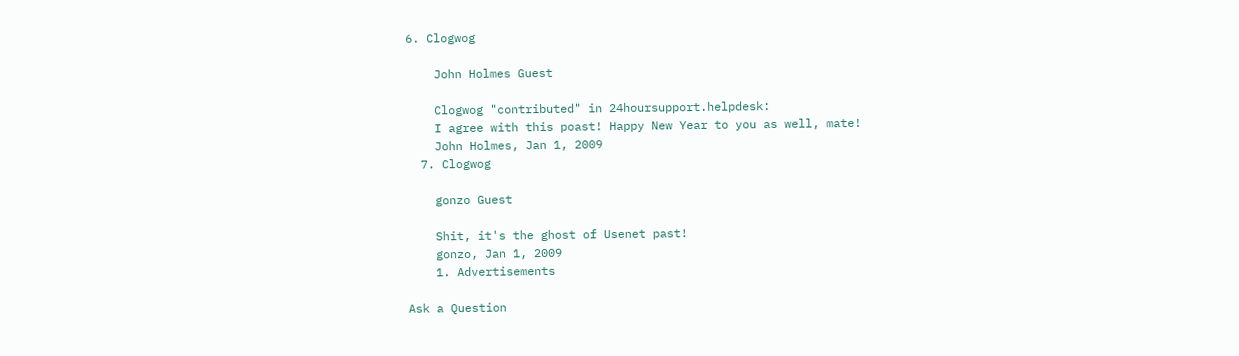6. Clogwog

    John Holmes Guest

    Clogwog "contributed" in 24hoursupport.helpdesk:
    I agree with this poast! Happy New Year to you as well, mate!
    John Holmes, Jan 1, 2009
  7. Clogwog

    gonzo Guest

    Shit, it's the ghost of Usenet past!
    gonzo, Jan 1, 2009
    1. Advertisements

Ask a Question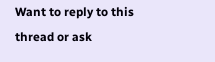Want to reply to this thread or ask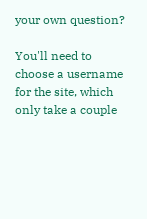your own question?

You'll need to choose a username for the site, which only take a couple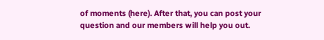of moments (here). After that, you can post your question and our members will help you out.